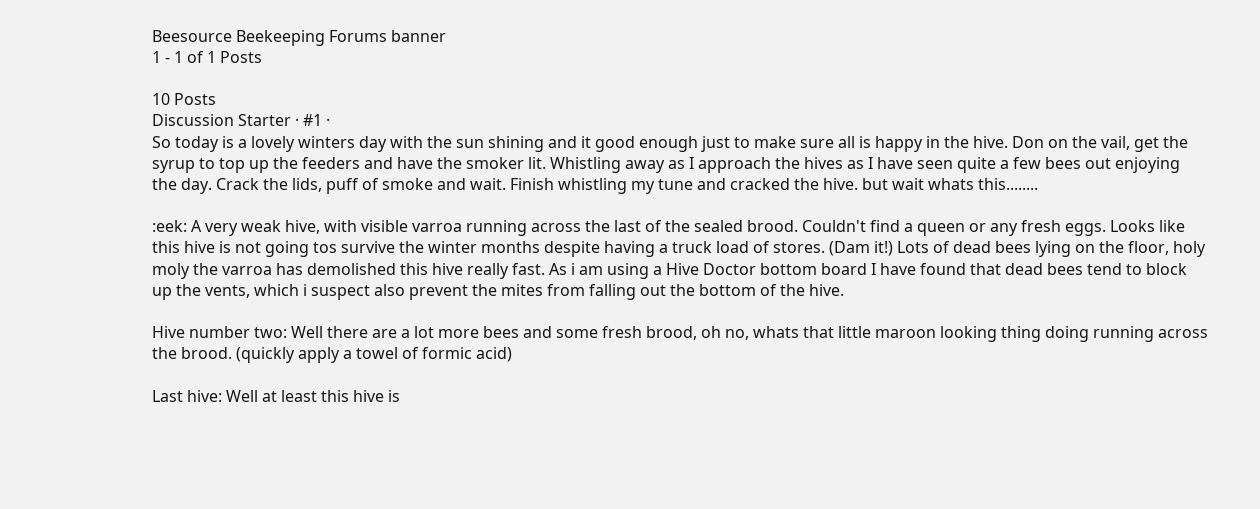Beesource Beekeeping Forums banner
1 - 1 of 1 Posts

10 Posts
Discussion Starter · #1 ·
So today is a lovely winters day with the sun shining and it good enough just to make sure all is happy in the hive. Don on the vail, get the syrup to top up the feeders and have the smoker lit. Whistling away as I approach the hives as I have seen quite a few bees out enjoying the day. Crack the lids, puff of smoke and wait. Finish whistling my tune and cracked the hive. but wait whats this........

:eek: A very weak hive, with visible varroa running across the last of the sealed brood. Couldn't find a queen or any fresh eggs. Looks like this hive is not going tos survive the winter months despite having a truck load of stores. (Dam it!) Lots of dead bees lying on the floor, holy moly the varroa has demolished this hive really fast. As i am using a Hive Doctor bottom board I have found that dead bees tend to block up the vents, which i suspect also prevent the mites from falling out the bottom of the hive.

Hive number two: Well there are a lot more bees and some fresh brood, oh no, whats that little maroon looking thing doing running across the brood. (quickly apply a towel of formic acid)

Last hive: Well at least this hive is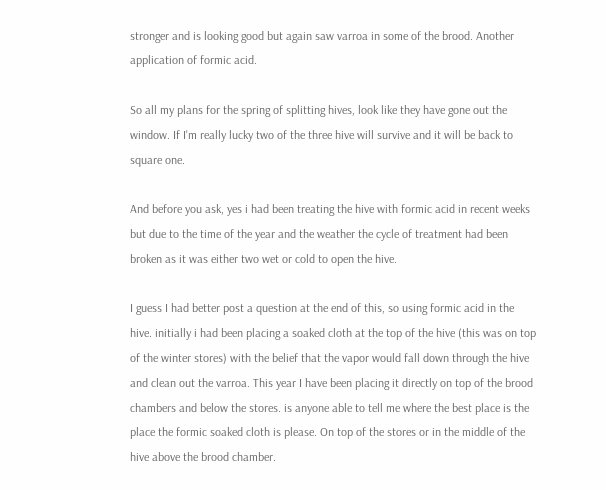stronger and is looking good but again saw varroa in some of the brood. Another application of formic acid.

So all my plans for the spring of splitting hives, look like they have gone out the window. If I'm really lucky two of the three hive will survive and it will be back to square one.

And before you ask, yes i had been treating the hive with formic acid in recent weeks but due to the time of the year and the weather the cycle of treatment had been broken as it was either two wet or cold to open the hive.

I guess I had better post a question at the end of this, so using formic acid in the hive. initially i had been placing a soaked cloth at the top of the hive (this was on top of the winter stores) with the belief that the vapor would fall down through the hive and clean out the varroa. This year I have been placing it directly on top of the brood chambers and below the stores. is anyone able to tell me where the best place is the place the formic soaked cloth is please. On top of the stores or in the middle of the hive above the brood chamber.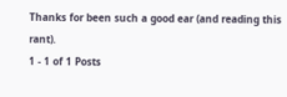Thanks for been such a good ear (and reading this rant).
1 - 1 of 1 Posts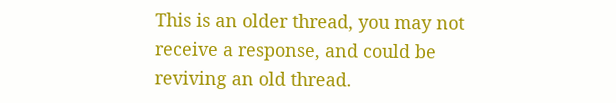This is an older thread, you may not receive a response, and could be reviving an old thread.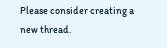Please consider creating a new thread.